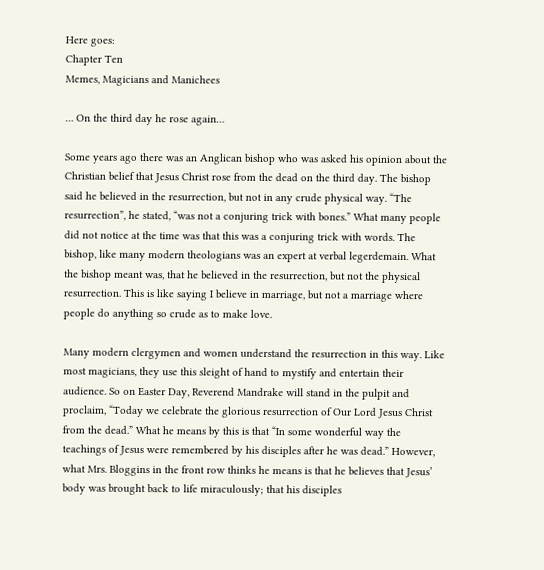Here goes:
Chapter Ten
Memes, Magicians and Manichees

… On the third day he rose again…

Some years ago there was an Anglican bishop who was asked his opinion about the Christian belief that Jesus Christ rose from the dead on the third day. The bishop said he believed in the resurrection, but not in any crude physical way. “The resurrection”, he stated, “was not a conjuring trick with bones.” What many people did not notice at the time was that this was a conjuring trick with words. The bishop, like many modern theologians was an expert at verbal legerdemain. What the bishop meant was, that he believed in the resurrection, but not the physical resurrection. This is like saying I believe in marriage, but not a marriage where people do anything so crude as to make love.

Many modern clergymen and women understand the resurrection in this way. Like most magicians, they use this sleight of hand to mystify and entertain their audience. So on Easter Day, Reverend Mandrake will stand in the pulpit and proclaim, “Today we celebrate the glorious resurrection of Our Lord Jesus Christ from the dead.” What he means by this is that “In some wonderful way the teachings of Jesus were remembered by his disciples after he was dead.” However, what Mrs. Bloggins in the front row thinks he means is that he believes that Jesus’ body was brought back to life miraculously; that his disciples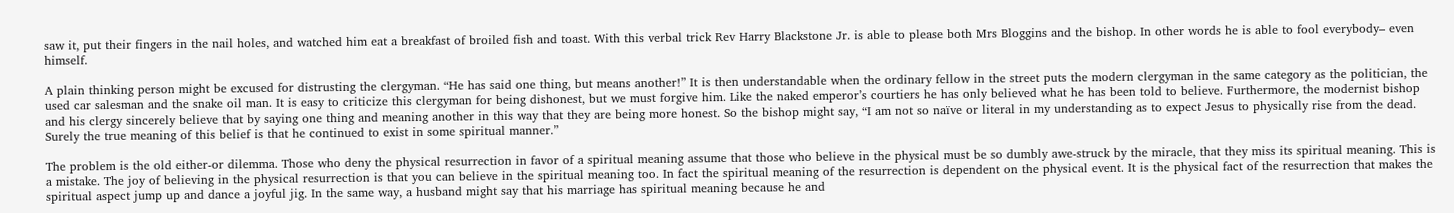saw it, put their fingers in the nail holes, and watched him eat a breakfast of broiled fish and toast. With this verbal trick Rev Harry Blackstone Jr. is able to please both Mrs Bloggins and the bishop. In other words he is able to fool everybody– even himself.

A plain thinking person might be excused for distrusting the clergyman. “He has said one thing, but means another!” It is then understandable when the ordinary fellow in the street puts the modern clergyman in the same category as the politician, the used car salesman and the snake oil man. It is easy to criticize this clergyman for being dishonest, but we must forgive him. Like the naked emperor’s courtiers he has only believed what he has been told to believe. Furthermore, the modernist bishop and his clergy sincerely believe that by saying one thing and meaning another in this way that they are being more honest. So the bishop might say, “I am not so naïve or literal in my understanding as to expect Jesus to physically rise from the dead. Surely the true meaning of this belief is that he continued to exist in some spiritual manner.”

The problem is the old either-or dilemma. Those who deny the physical resurrection in favor of a spiritual meaning assume that those who believe in the physical must be so dumbly awe-struck by the miracle, that they miss its spiritual meaning. This is a mistake. The joy of believing in the physical resurrection is that you can believe in the spiritual meaning too. In fact the spiritual meaning of the resurrection is dependent on the physical event. It is the physical fact of the resurrection that makes the spiritual aspect jump up and dance a joyful jig. In the same way, a husband might say that his marriage has spiritual meaning because he and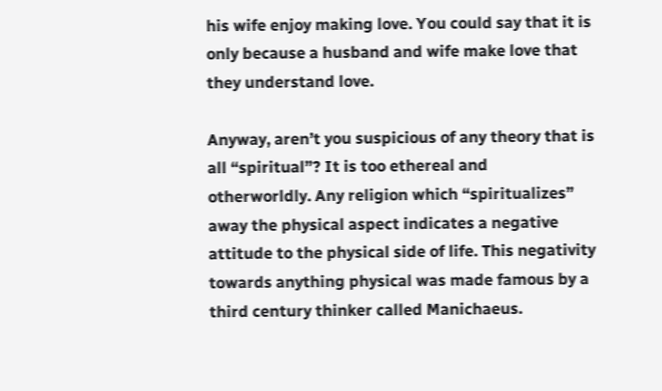his wife enjoy making love. You could say that it is only because a husband and wife make love that they understand love.

Anyway, aren’t you suspicious of any theory that is all “spiritual”? It is too ethereal and
otherworldly. Any religion which “spiritualizes” away the physical aspect indicates a negative attitude to the physical side of life. This negativity towards anything physical was made famous by a third century thinker called Manichaeus.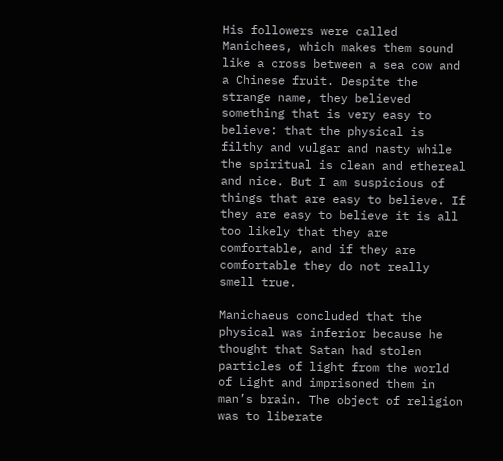His followers were called Manichees, which makes them sound like a cross between a sea cow and a Chinese fruit. Despite the strange name, they believed something that is very easy to believe: that the physical is filthy and vulgar and nasty while the spiritual is clean and ethereal and nice. But I am suspicious of things that are easy to believe. If they are easy to believe it is all too likely that they are comfortable, and if they are comfortable they do not really smell true.

Manichaeus concluded that the physical was inferior because he thought that Satan had stolen particles of light from the world of Light and imprisoned them in man’s brain. The object of religion was to liberate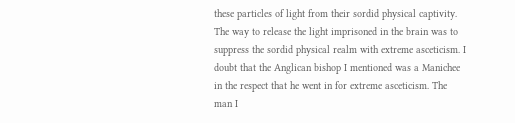these particles of light from their sordid physical captivity. The way to release the light imprisoned in the brain was to suppress the sordid physical realm with extreme asceticism. I doubt that the Anglican bishop I mentioned was a Manichee in the respect that he went in for extreme asceticism. The man I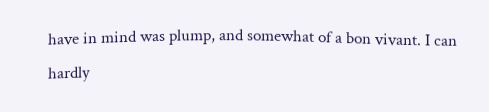have in mind was plump, and somewhat of a bon vivant. I can hardly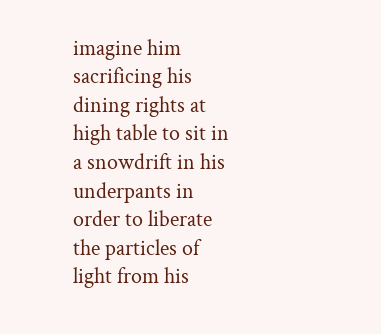imagine him sacrificing his dining rights at high table to sit in a snowdrift in his underpants in order to liberate the particles of light from his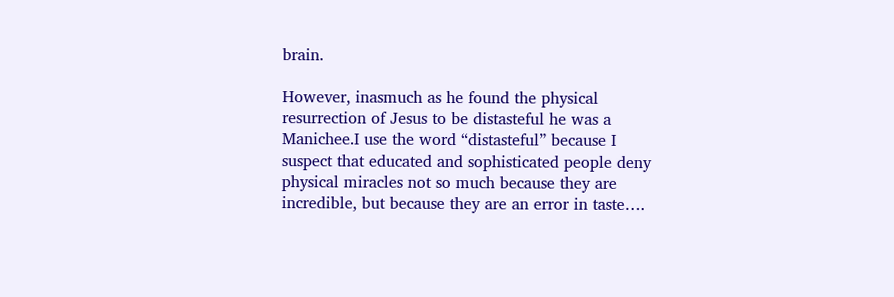brain.

However, inasmuch as he found the physical resurrection of Jesus to be distasteful he was a Manichee.I use the word “distasteful” because I suspect that educated and sophisticated people deny physical miracles not so much because they are incredible, but because they are an error in taste….